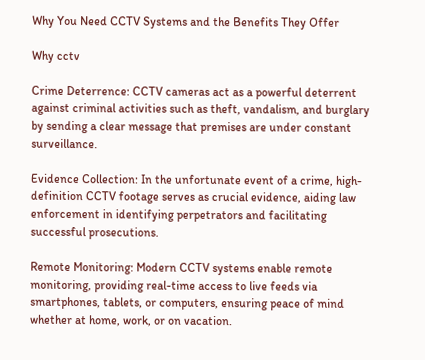Why You Need CCTV Systems and the Benefits They Offer

Why cctv

Crime Deterrence: CCTV cameras act as a powerful deterrent against criminal activities such as theft, vandalism, and burglary by sending a clear message that premises are under constant surveillance.

Evidence Collection: In the unfortunate event of a crime, high-definition CCTV footage serves as crucial evidence, aiding law enforcement in identifying perpetrators and facilitating successful prosecutions.

Remote Monitoring: Modern CCTV systems enable remote monitoring, providing real-time access to live feeds via smartphones, tablets, or computers, ensuring peace of mind whether at home, work, or on vacation.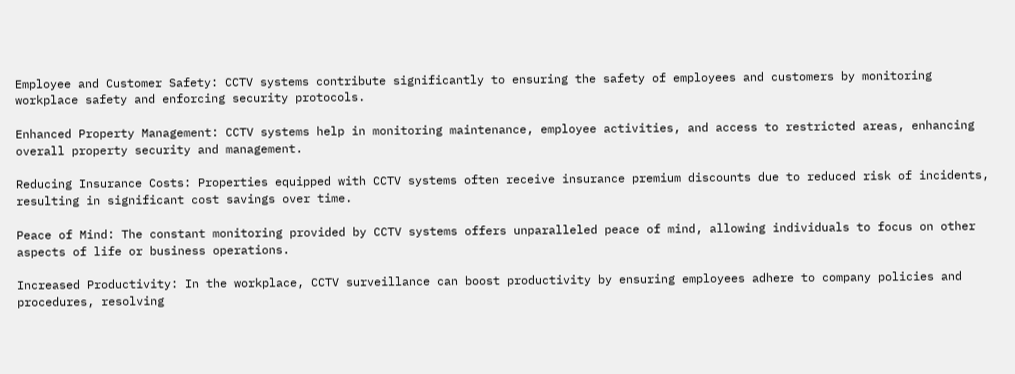Employee and Customer Safety: CCTV systems contribute significantly to ensuring the safety of employees and customers by monitoring workplace safety and enforcing security protocols.

Enhanced Property Management: CCTV systems help in monitoring maintenance, employee activities, and access to restricted areas, enhancing overall property security and management.

Reducing Insurance Costs: Properties equipped with CCTV systems often receive insurance premium discounts due to reduced risk of incidents, resulting in significant cost savings over time.

Peace of Mind: The constant monitoring provided by CCTV systems offers unparalleled peace of mind, allowing individuals to focus on other aspects of life or business operations.

Increased Productivity: In the workplace, CCTV surveillance can boost productivity by ensuring employees adhere to company policies and procedures, resolving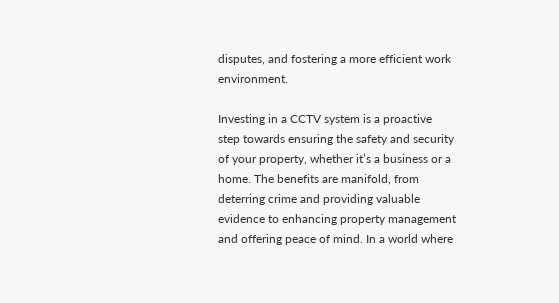disputes, and fostering a more efficient work environment.

Investing in a CCTV system is a proactive step towards ensuring the safety and security of your property, whether it’s a business or a home. The benefits are manifold, from deterring crime and providing valuable evidence to enhancing property management and offering peace of mind. In a world where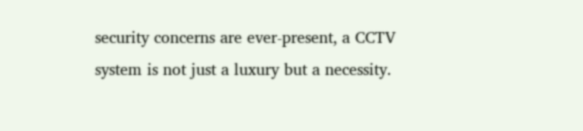security concerns are ever-present, a CCTV system is not just a luxury but a necessity.